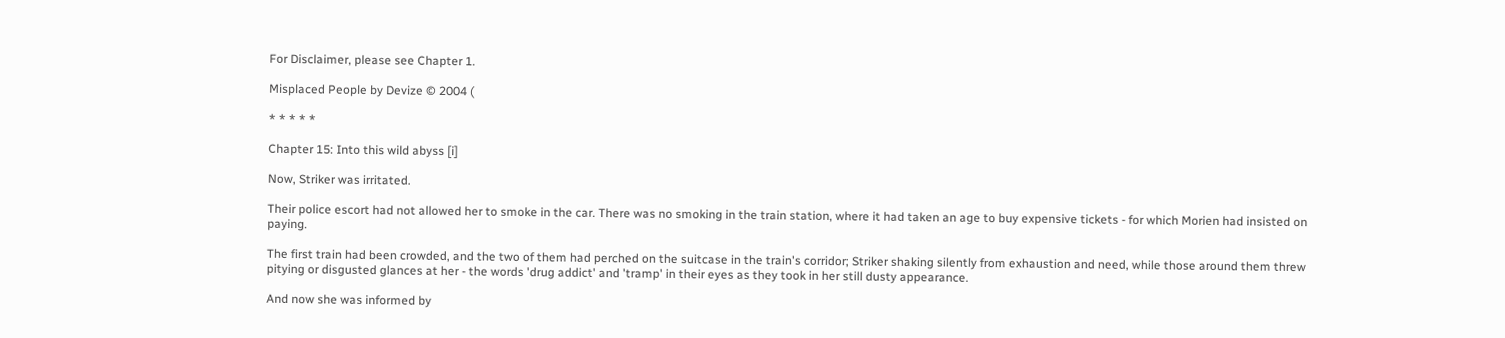For Disclaimer, please see Chapter 1.

Misplaced People by Devize © 2004 (

* * * * *

Chapter 15: Into this wild abyss [i]

Now, Striker was irritated.

Their police escort had not allowed her to smoke in the car. There was no smoking in the train station, where it had taken an age to buy expensive tickets - for which Morien had insisted on paying.

The first train had been crowded, and the two of them had perched on the suitcase in the train's corridor; Striker shaking silently from exhaustion and need, while those around them threw pitying or disgusted glances at her - the words 'drug addict' and 'tramp' in their eyes as they took in her still dusty appearance.

And now she was informed by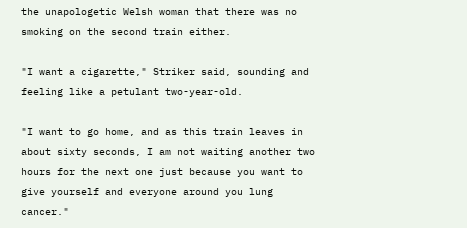the unapologetic Welsh woman that there was no smoking on the second train either.

"I want a cigarette," Striker said, sounding and feeling like a petulant two-year-old.

"I want to go home, and as this train leaves in about sixty seconds, I am not waiting another two hours for the next one just because you want to give yourself and everyone around you lung cancer."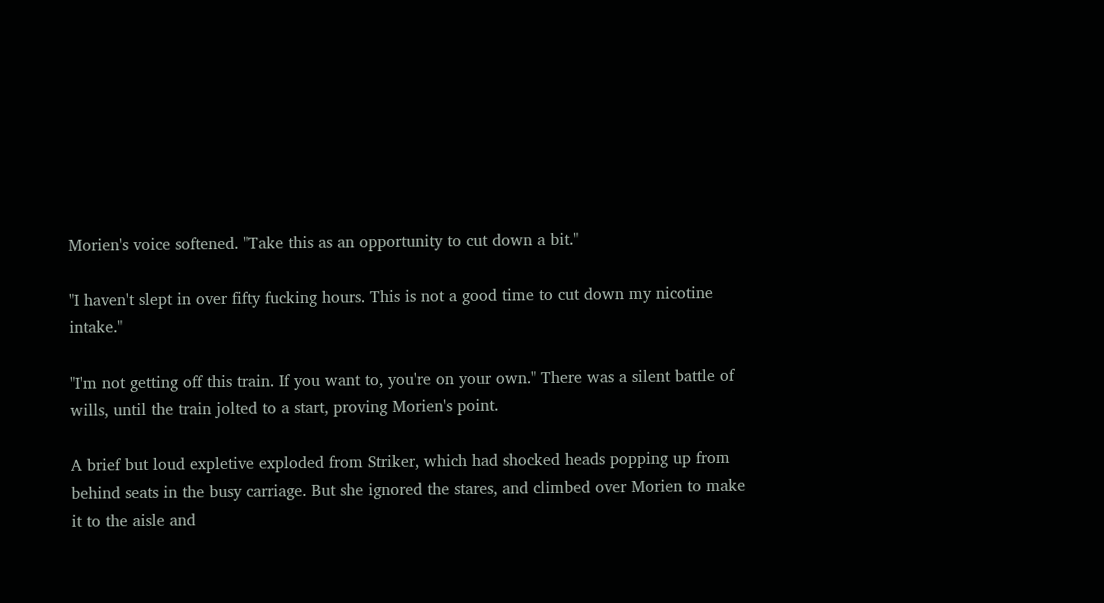Morien's voice softened. "Take this as an opportunity to cut down a bit."

"I haven't slept in over fifty fucking hours. This is not a good time to cut down my nicotine intake."

"I'm not getting off this train. If you want to, you're on your own." There was a silent battle of wills, until the train jolted to a start, proving Morien's point.

A brief but loud expletive exploded from Striker, which had shocked heads popping up from behind seats in the busy carriage. But she ignored the stares, and climbed over Morien to make it to the aisle and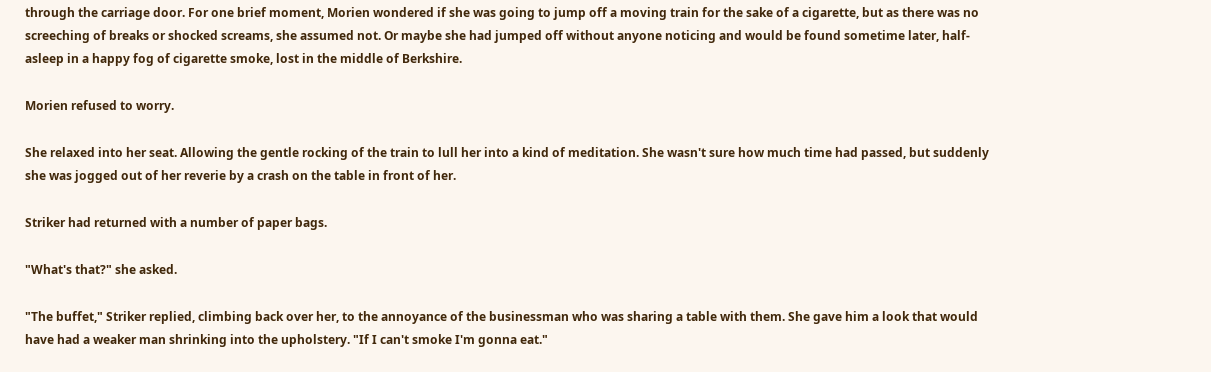through the carriage door. For one brief moment, Morien wondered if she was going to jump off a moving train for the sake of a cigarette, but as there was no screeching of breaks or shocked screams, she assumed not. Or maybe she had jumped off without anyone noticing and would be found sometime later, half-asleep in a happy fog of cigarette smoke, lost in the middle of Berkshire.

Morien refused to worry.

She relaxed into her seat. Allowing the gentle rocking of the train to lull her into a kind of meditation. She wasn't sure how much time had passed, but suddenly she was jogged out of her reverie by a crash on the table in front of her.

Striker had returned with a number of paper bags.

"What's that?" she asked.

"The buffet," Striker replied, climbing back over her, to the annoyance of the businessman who was sharing a table with them. She gave him a look that would have had a weaker man shrinking into the upholstery. "If I can't smoke I'm gonna eat."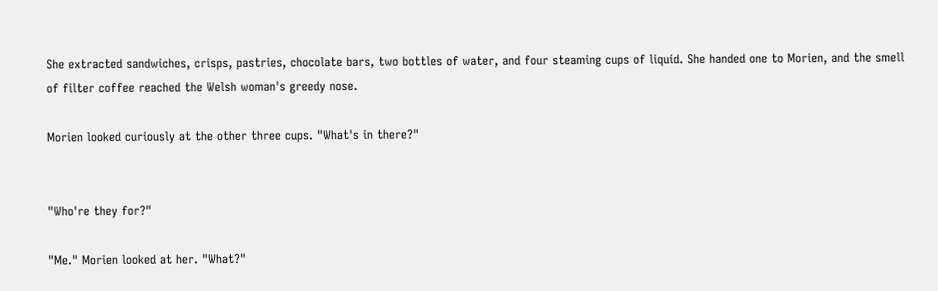She extracted sandwiches, crisps, pastries, chocolate bars, two bottles of water, and four steaming cups of liquid. She handed one to Morien, and the smell of filter coffee reached the Welsh woman's greedy nose.

Morien looked curiously at the other three cups. "What's in there?"


"Who're they for?"

"Me." Morien looked at her. "What?"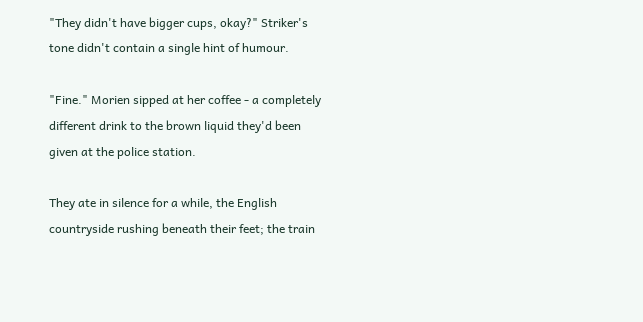"They didn't have bigger cups, okay?" Striker's tone didn't contain a single hint of humour.

"Fine." Morien sipped at her coffee - a completely different drink to the brown liquid they'd been given at the police station.

They ate in silence for a while, the English countryside rushing beneath their feet; the train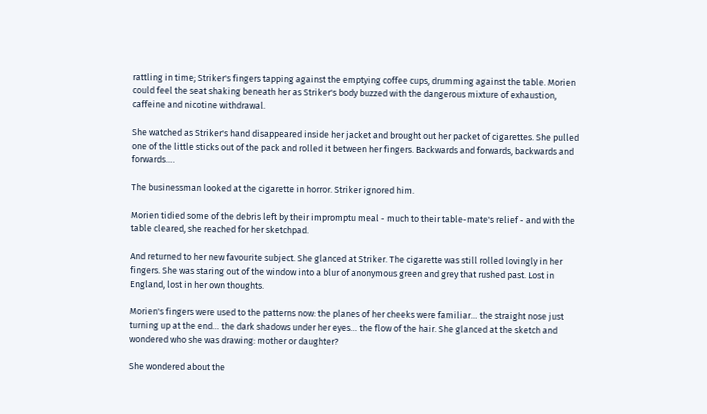rattling in time; Striker's fingers tapping against the emptying coffee cups, drumming against the table. Morien could feel the seat shaking beneath her as Striker's body buzzed with the dangerous mixture of exhaustion, caffeine and nicotine withdrawal.

She watched as Striker's hand disappeared inside her jacket and brought out her packet of cigarettes. She pulled one of the little sticks out of the pack and rolled it between her fingers. Backwards and forwards, backwards and forwards….

The businessman looked at the cigarette in horror. Striker ignored him.

Morien tidied some of the debris left by their impromptu meal - much to their table-mate's relief - and with the table cleared, she reached for her sketchpad.

And returned to her new favourite subject. She glanced at Striker. The cigarette was still rolled lovingly in her fingers. She was staring out of the window into a blur of anonymous green and grey that rushed past. Lost in England, lost in her own thoughts.

Morien's fingers were used to the patterns now: the planes of her cheeks were familiar… the straight nose just turning up at the end… the dark shadows under her eyes… the flow of the hair. She glanced at the sketch and wondered who she was drawing: mother or daughter?

She wondered about the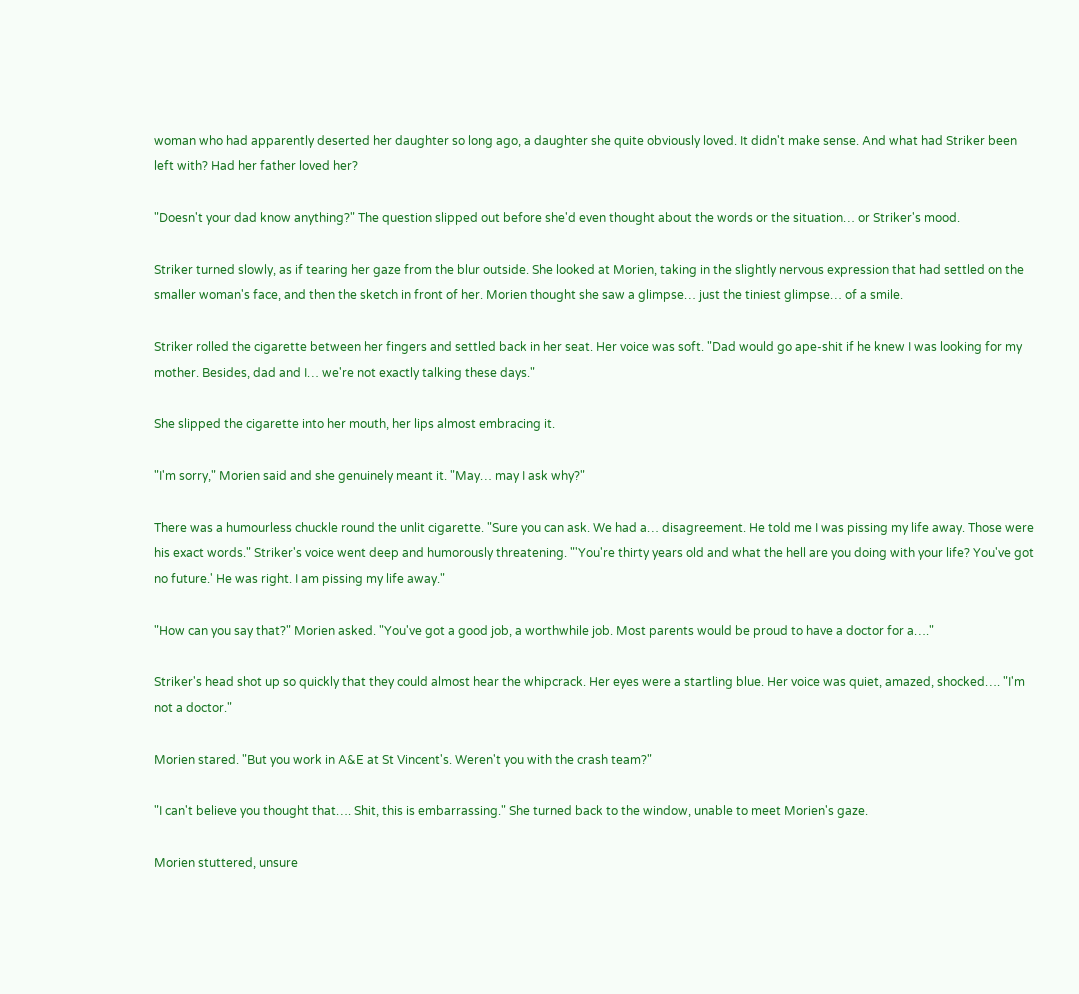woman who had apparently deserted her daughter so long ago, a daughter she quite obviously loved. It didn't make sense. And what had Striker been left with? Had her father loved her?

"Doesn't your dad know anything?" The question slipped out before she'd even thought about the words or the situation… or Striker's mood.

Striker turned slowly, as if tearing her gaze from the blur outside. She looked at Morien, taking in the slightly nervous expression that had settled on the smaller woman's face, and then the sketch in front of her. Morien thought she saw a glimpse… just the tiniest glimpse… of a smile.

Striker rolled the cigarette between her fingers and settled back in her seat. Her voice was soft. "Dad would go ape-shit if he knew I was looking for my mother. Besides, dad and I… we're not exactly talking these days."

She slipped the cigarette into her mouth, her lips almost embracing it.

"I'm sorry," Morien said and she genuinely meant it. "May… may I ask why?"

There was a humourless chuckle round the unlit cigarette. "Sure you can ask. We had a… disagreement. He told me I was pissing my life away. Those were his exact words." Striker's voice went deep and humorously threatening. "'You're thirty years old and what the hell are you doing with your life? You've got no future.' He was right. I am pissing my life away."

"How can you say that?" Morien asked. "You've got a good job, a worthwhile job. Most parents would be proud to have a doctor for a…."

Striker's head shot up so quickly that they could almost hear the whipcrack. Her eyes were a startling blue. Her voice was quiet, amazed, shocked…. "I'm not a doctor."

Morien stared. "But you work in A&E at St Vincent's. Weren't you with the crash team?"

"I can't believe you thought that…. Shit, this is embarrassing." She turned back to the window, unable to meet Morien's gaze.

Morien stuttered, unsure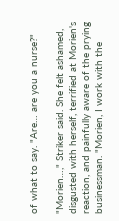of what to say. "Are… are you a nurse?"

"Morien…," Striker said. She felt ashamed, disgusted with herself, terrified at Morien's reaction, and painfully aware of the prying businessman. "Morien, I work with the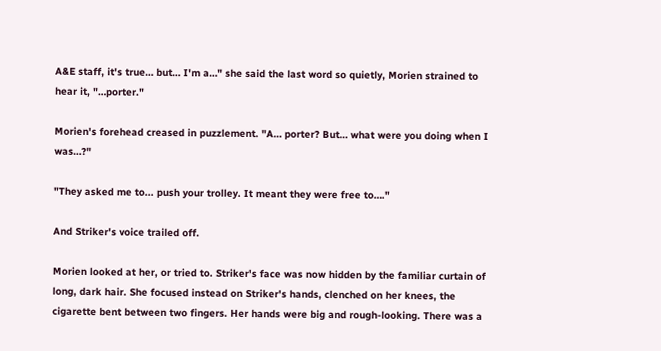A&E staff, it's true… but… I'm a…" she said the last word so quietly, Morien strained to hear it, "…porter."

Morien's forehead creased in puzzlement. "A… porter? But… what were you doing when I was…?"

"They asked me to... push your trolley. It meant they were free to…."

And Striker's voice trailed off.

Morien looked at her, or tried to. Striker's face was now hidden by the familiar curtain of long, dark hair. She focused instead on Striker's hands, clenched on her knees, the cigarette bent between two fingers. Her hands were big and rough-looking. There was a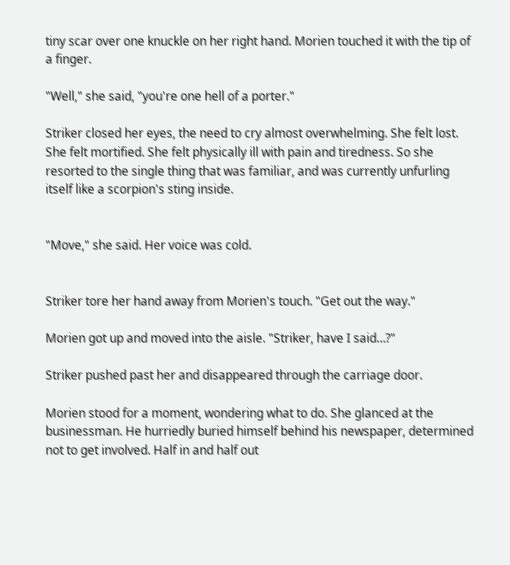tiny scar over one knuckle on her right hand. Morien touched it with the tip of a finger.

"Well," she said, "you're one hell of a porter."

Striker closed her eyes, the need to cry almost overwhelming. She felt lost. She felt mortified. She felt physically ill with pain and tiredness. So she resorted to the single thing that was familiar, and was currently unfurling itself like a scorpion's sting inside.


"Move," she said. Her voice was cold.


Striker tore her hand away from Morien's touch. "Get out the way."

Morien got up and moved into the aisle. "Striker, have I said…?"

Striker pushed past her and disappeared through the carriage door.

Morien stood for a moment, wondering what to do. She glanced at the businessman. He hurriedly buried himself behind his newspaper, determined not to get involved. Half in and half out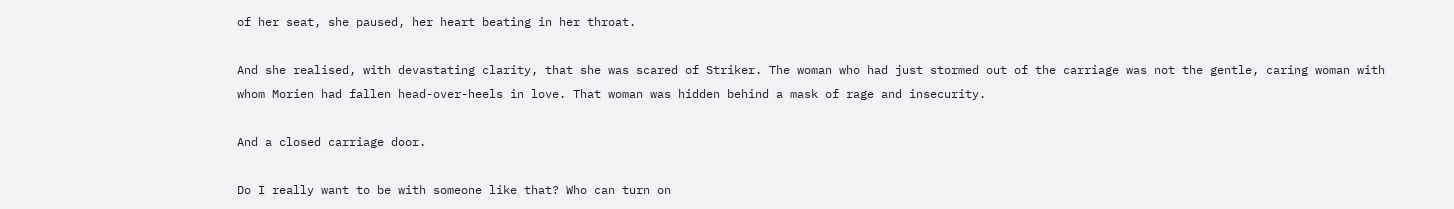of her seat, she paused, her heart beating in her throat.

And she realised, with devastating clarity, that she was scared of Striker. The woman who had just stormed out of the carriage was not the gentle, caring woman with whom Morien had fallen head-over-heels in love. That woman was hidden behind a mask of rage and insecurity.

And a closed carriage door.

Do I really want to be with someone like that? Who can turn on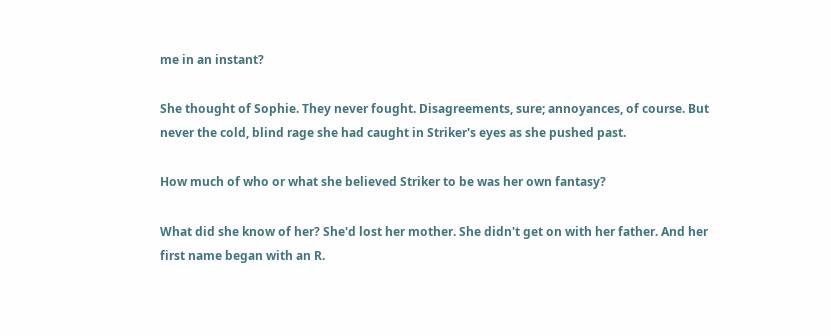me in an instant?

She thought of Sophie. They never fought. Disagreements, sure; annoyances, of course. But never the cold, blind rage she had caught in Striker's eyes as she pushed past.

How much of who or what she believed Striker to be was her own fantasy?

What did she know of her? She'd lost her mother. She didn't get on with her father. And her first name began with an R.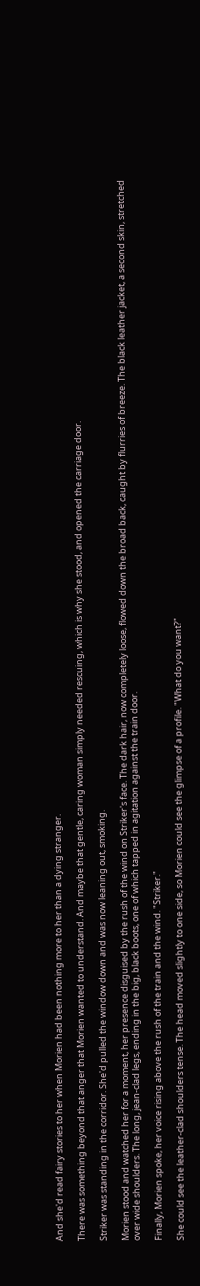And she'd read fairy stories to her when Morien had been nothing more to her than a dying stranger.

There was something beyond that anger that Morien wanted to understand. And maybe that gentle, caring woman simply needed rescuing, which is why she stood, and opened the carriage door.

Striker was standing in the corridor. She'd pulled the window down and was now leaning out, smoking.

Morien stood and watched her for a moment, her presence disguised by the rush of the wind on Striker's face. The dark hair, now completely loose, flowed down the broad back, caught by flurries of breeze. The black leather jacket, a second skin, stretched over wide shoulders. The long, jean-clad legs, ending in the big, black boots, one of which tapped in agitation against the train door.

Finally, Morien spoke, her voice rising above the rush of the train and the wind. "Striker."

She could see the leather-clad shoulders tense. The head moved slightly to one side, so Morien could see the glimpse of a profile. "What do you want?"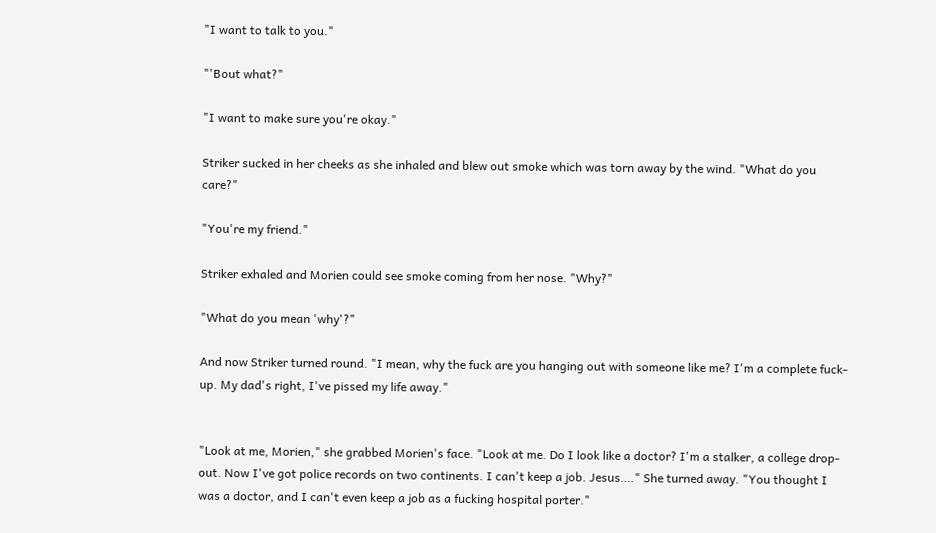"I want to talk to you."

"'Bout what?"

"I want to make sure you're okay."

Striker sucked in her cheeks as she inhaled and blew out smoke which was torn away by the wind. "What do you care?"

"You're my friend."

Striker exhaled and Morien could see smoke coming from her nose. "Why?"

"What do you mean 'why'?"

And now Striker turned round. "I mean, why the fuck are you hanging out with someone like me? I'm a complete fuck-up. My dad's right, I've pissed my life away."


"Look at me, Morien," she grabbed Morien's face. "Look at me. Do I look like a doctor? I'm a stalker, a college drop-out. Now I've got police records on two continents. I can't keep a job. Jesus…." She turned away. "You thought I was a doctor, and I can't even keep a job as a fucking hospital porter."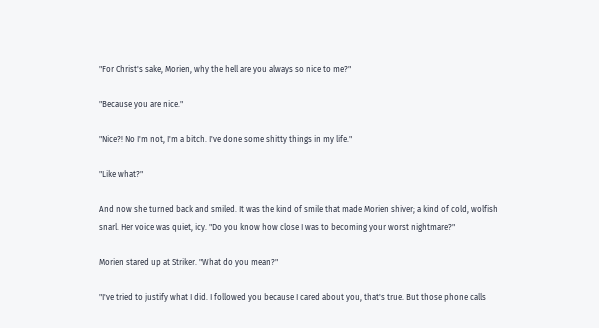"For Christ's sake, Morien, why the hell are you always so nice to me?"

"Because you are nice."

"Nice?! No I'm not, I'm a bitch. I've done some shitty things in my life."

"Like what?"

And now she turned back and smiled. It was the kind of smile that made Morien shiver; a kind of cold, wolfish snarl. Her voice was quiet, icy. "Do you know how close I was to becoming your worst nightmare?"

Morien stared up at Striker. "What do you mean?"

"I've tried to justify what I did. I followed you because I cared about you, that's true. But those phone calls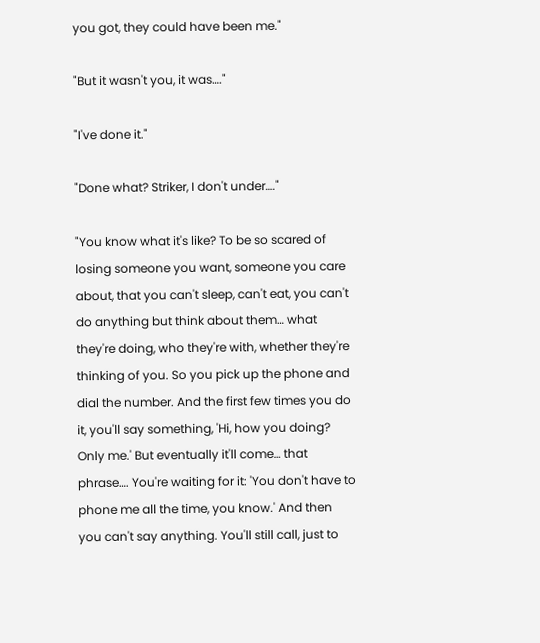you got, they could have been me."

"But it wasn't you, it was…."

"I've done it."

"Done what? Striker, I don't under…."

"You know what it's like? To be so scared of losing someone you want, someone you care about, that you can't sleep, can't eat, you can't do anything but think about them… what they're doing, who they're with, whether they're thinking of you. So you pick up the phone and dial the number. And the first few times you do it, you'll say something, 'Hi, how you doing? Only me.' But eventually it'll come… that phrase…. You're waiting for it: 'You don't have to phone me all the time, you know.' And then you can't say anything. You'll still call, just to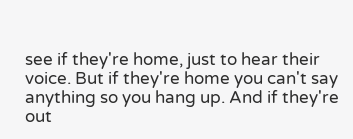see if they're home, just to hear their voice. But if they're home you can't say anything so you hang up. And if they're out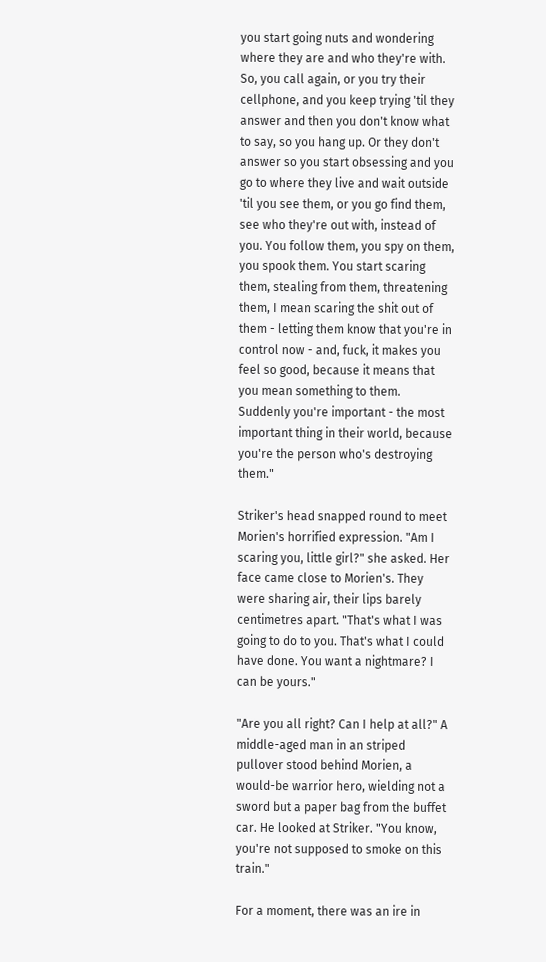you start going nuts and wondering where they are and who they're with. So, you call again, or you try their cellphone, and you keep trying 'til they answer and then you don't know what to say, so you hang up. Or they don't answer so you start obsessing and you go to where they live and wait outside 'til you see them, or you go find them, see who they're out with, instead of you. You follow them, you spy on them, you spook them. You start scaring them, stealing from them, threatening them, I mean scaring the shit out of them - letting them know that you're in control now - and, fuck, it makes you feel so good, because it means that you mean something to them. Suddenly you're important - the most important thing in their world, because you're the person who's destroying them."

Striker's head snapped round to meet Morien's horrified expression. "Am I scaring you, little girl?" she asked. Her face came close to Morien's. They were sharing air, their lips barely centimetres apart. "That's what I was going to do to you. That's what I could have done. You want a nightmare? I can be yours."

"Are you all right? Can I help at all?" A middle-aged man in an striped pullover stood behind Morien, a would-be warrior hero, wielding not a sword but a paper bag from the buffet car. He looked at Striker. "You know, you're not supposed to smoke on this train."

For a moment, there was an ire in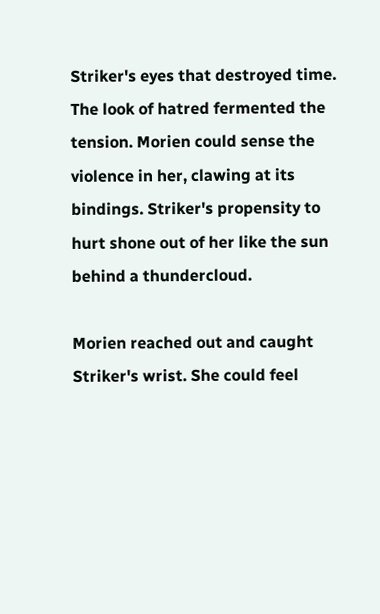Striker's eyes that destroyed time. The look of hatred fermented the tension. Morien could sense the violence in her, clawing at its bindings. Striker's propensity to hurt shone out of her like the sun behind a thundercloud.

Morien reached out and caught Striker's wrist. She could feel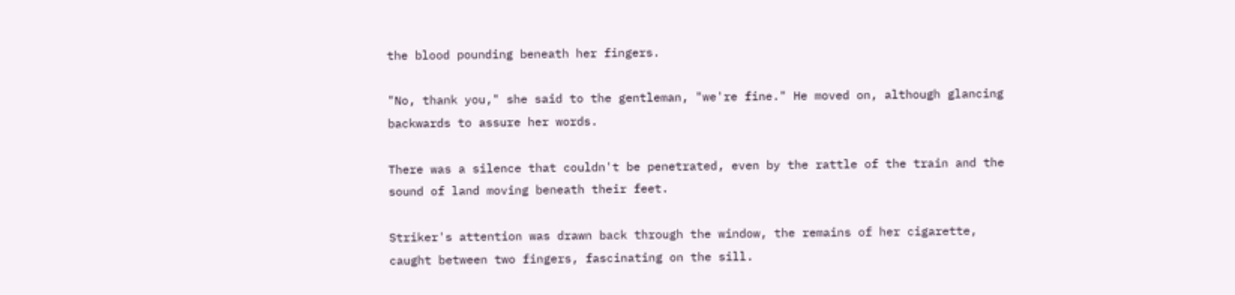the blood pounding beneath her fingers.

"No, thank you," she said to the gentleman, "we're fine." He moved on, although glancing backwards to assure her words.

There was a silence that couldn't be penetrated, even by the rattle of the train and the sound of land moving beneath their feet.

Striker's attention was drawn back through the window, the remains of her cigarette, caught between two fingers, fascinating on the sill.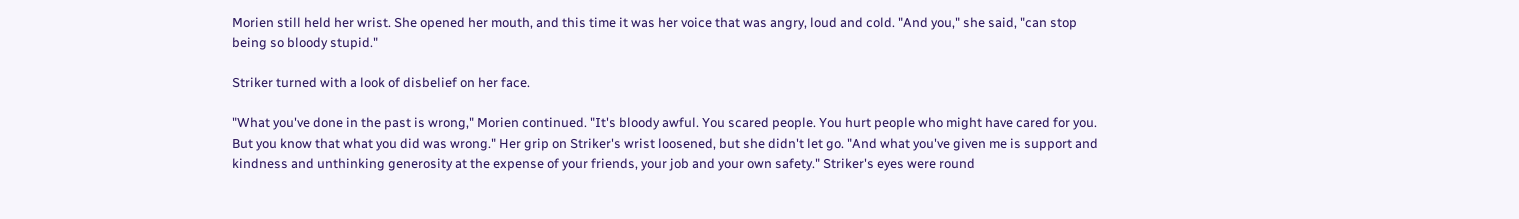Morien still held her wrist. She opened her mouth, and this time it was her voice that was angry, loud and cold. "And you," she said, "can stop being so bloody stupid."

Striker turned with a look of disbelief on her face.

"What you've done in the past is wrong," Morien continued. "It's bloody awful. You scared people. You hurt people who might have cared for you. But you know that what you did was wrong." Her grip on Striker's wrist loosened, but she didn't let go. "And what you've given me is support and kindness and unthinking generosity at the expense of your friends, your job and your own safety." Striker's eyes were round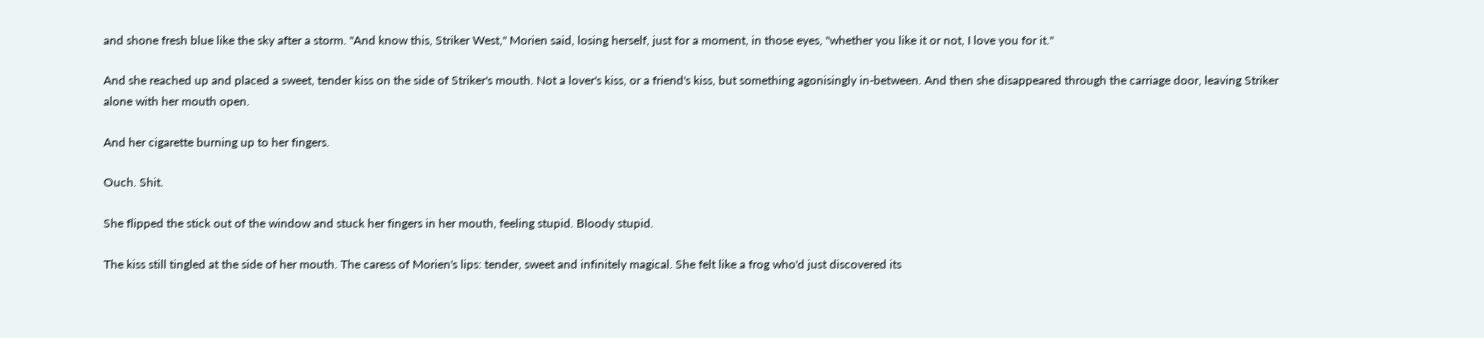and shone fresh blue like the sky after a storm. "And know this, Striker West," Morien said, losing herself, just for a moment, in those eyes, "whether you like it or not, I love you for it."

And she reached up and placed a sweet, tender kiss on the side of Striker's mouth. Not a lover's kiss, or a friend's kiss, but something agonisingly in-between. And then she disappeared through the carriage door, leaving Striker alone with her mouth open.

And her cigarette burning up to her fingers.

Ouch. Shit.

She flipped the stick out of the window and stuck her fingers in her mouth, feeling stupid. Bloody stupid.

The kiss still tingled at the side of her mouth. The caress of Morien's lips: tender, sweet and infinitely magical. She felt like a frog who'd just discovered its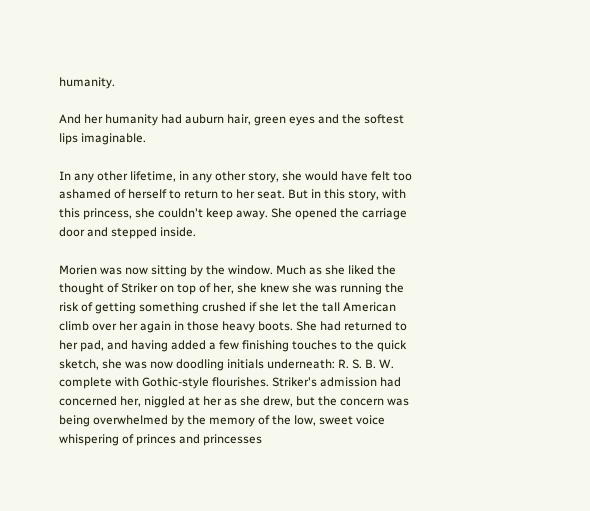humanity.

And her humanity had auburn hair, green eyes and the softest lips imaginable.

In any other lifetime, in any other story, she would have felt too ashamed of herself to return to her seat. But in this story, with this princess, she couldn't keep away. She opened the carriage door and stepped inside.

Morien was now sitting by the window. Much as she liked the thought of Striker on top of her, she knew she was running the risk of getting something crushed if she let the tall American climb over her again in those heavy boots. She had returned to her pad, and having added a few finishing touches to the quick sketch, she was now doodling initials underneath: R. S. B. W. complete with Gothic-style flourishes. Striker's admission had concerned her, niggled at her as she drew, but the concern was being overwhelmed by the memory of the low, sweet voice whispering of princes and princesses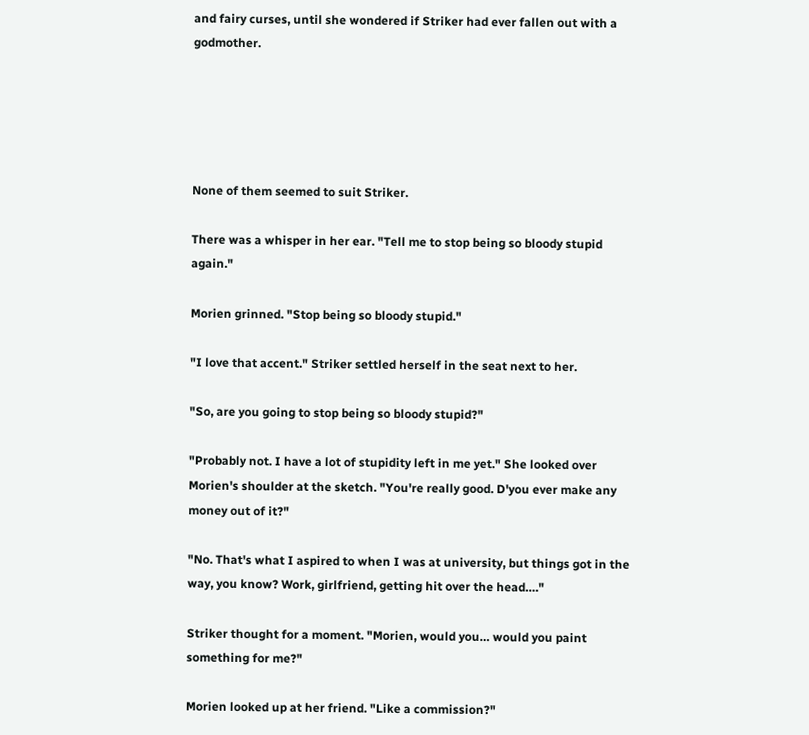and fairy curses, until she wondered if Striker had ever fallen out with a godmother.





None of them seemed to suit Striker.

There was a whisper in her ear. "Tell me to stop being so bloody stupid again."

Morien grinned. "Stop being so bloody stupid."

"I love that accent." Striker settled herself in the seat next to her.

"So, are you going to stop being so bloody stupid?"

"Probably not. I have a lot of stupidity left in me yet." She looked over Morien's shoulder at the sketch. "You're really good. D'you ever make any money out of it?"

"No. That's what I aspired to when I was at university, but things got in the way, you know? Work, girlfriend, getting hit over the head…."

Striker thought for a moment. "Morien, would you… would you paint something for me?"

Morien looked up at her friend. "Like a commission?"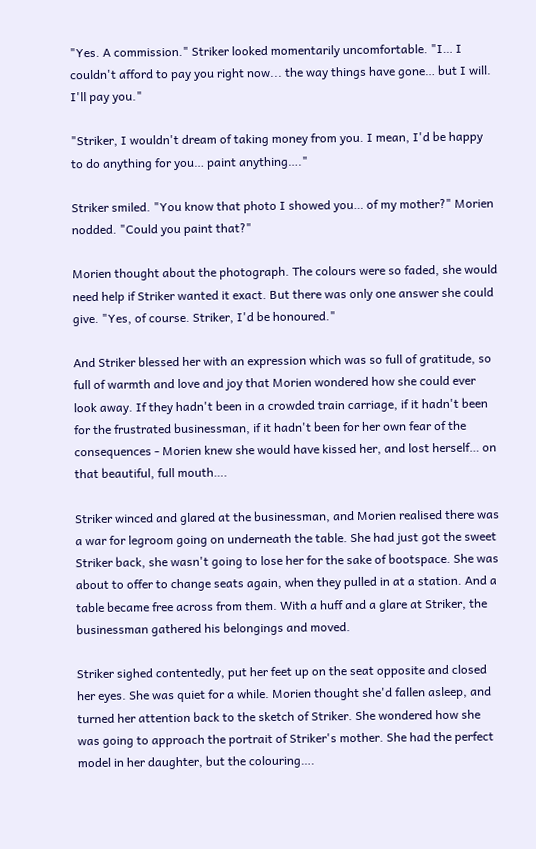"Yes. A commission." Striker looked momentarily uncomfortable. "I… I couldn't afford to pay you right now... the way things have gone… but I will. I'll pay you."

"Striker, I wouldn't dream of taking money from you. I mean, I'd be happy to do anything for you… paint anything…."

Striker smiled. "You know that photo I showed you… of my mother?" Morien nodded. "Could you paint that?"

Morien thought about the photograph. The colours were so faded, she would need help if Striker wanted it exact. But there was only one answer she could give. "Yes, of course. Striker, I'd be honoured."

And Striker blessed her with an expression which was so full of gratitude, so full of warmth and love and joy that Morien wondered how she could ever look away. If they hadn't been in a crowded train carriage, if it hadn't been for the frustrated businessman, if it hadn't been for her own fear of the consequences - Morien knew she would have kissed her, and lost herself… on that beautiful, full mouth….

Striker winced and glared at the businessman, and Morien realised there was a war for legroom going on underneath the table. She had just got the sweet Striker back, she wasn't going to lose her for the sake of bootspace. She was about to offer to change seats again, when they pulled in at a station. And a table became free across from them. With a huff and a glare at Striker, the businessman gathered his belongings and moved.

Striker sighed contentedly, put her feet up on the seat opposite and closed her eyes. She was quiet for a while. Morien thought she'd fallen asleep, and turned her attention back to the sketch of Striker. She wondered how she was going to approach the portrait of Striker's mother. She had the perfect model in her daughter, but the colouring….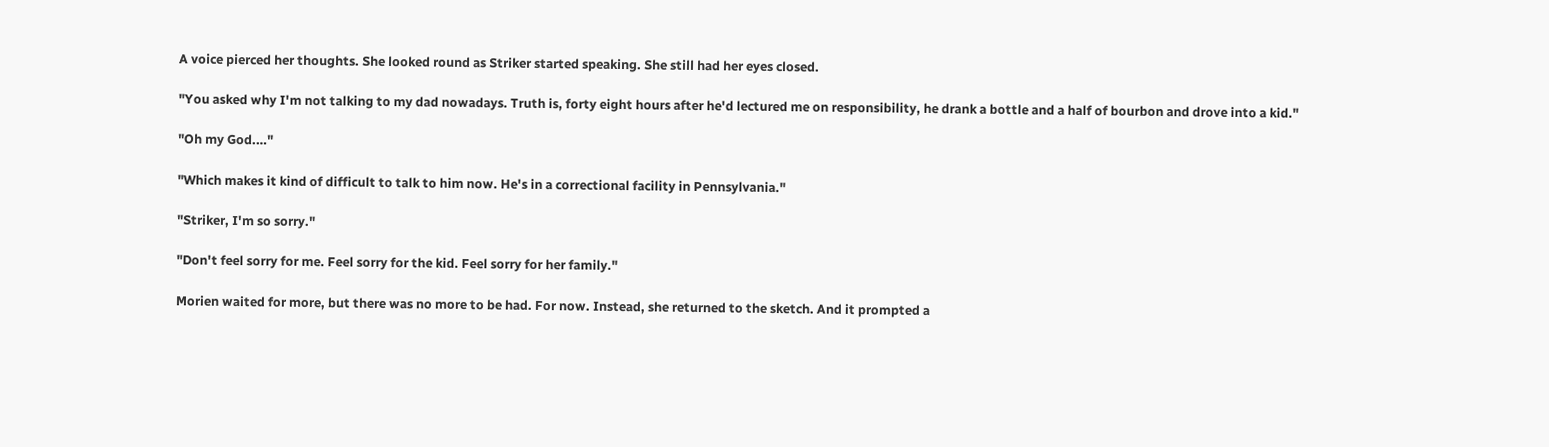A voice pierced her thoughts. She looked round as Striker started speaking. She still had her eyes closed.

"You asked why I'm not talking to my dad nowadays. Truth is, forty eight hours after he'd lectured me on responsibility, he drank a bottle and a half of bourbon and drove into a kid."

"Oh my God.…"

"Which makes it kind of difficult to talk to him now. He's in a correctional facility in Pennsylvania."

"Striker, I'm so sorry."

"Don't feel sorry for me. Feel sorry for the kid. Feel sorry for her family."

Morien waited for more, but there was no more to be had. For now. Instead, she returned to the sketch. And it prompted a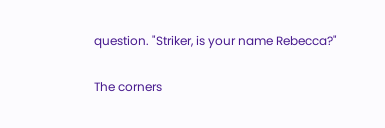question. "Striker, is your name Rebecca?"

The corners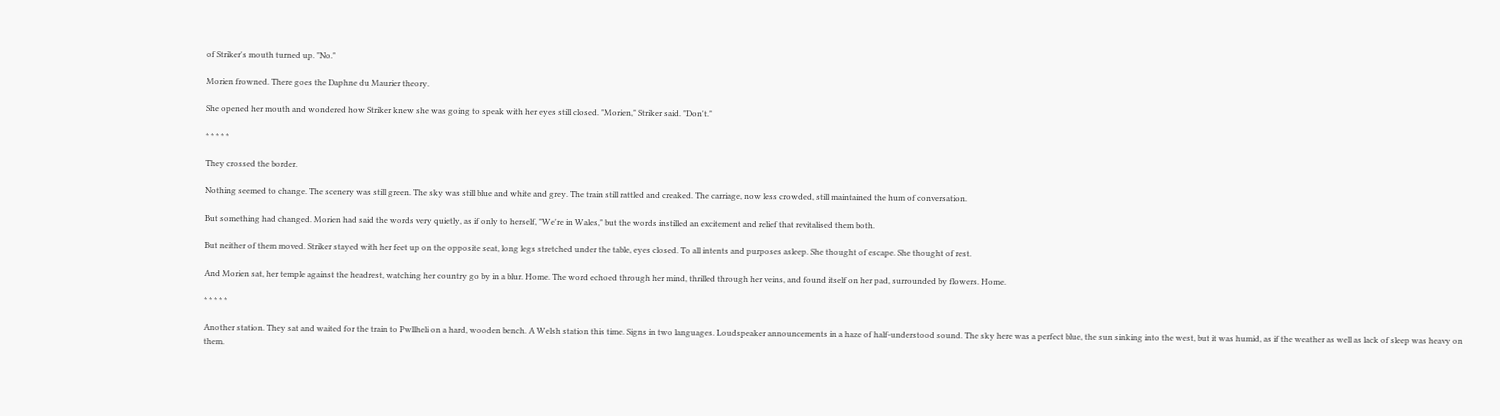of Striker's mouth turned up. "No."

Morien frowned. There goes the Daphne du Maurier theory.

She opened her mouth and wondered how Striker knew she was going to speak with her eyes still closed. "Morien," Striker said. "Don't."

* * * * *

They crossed the border.

Nothing seemed to change. The scenery was still green. The sky was still blue and white and grey. The train still rattled and creaked. The carriage, now less crowded, still maintained the hum of conversation.

But something had changed. Morien had said the words very quietly, as if only to herself, "We're in Wales," but the words instilled an excitement and relief that revitalised them both.

But neither of them moved. Striker stayed with her feet up on the opposite seat, long legs stretched under the table, eyes closed. To all intents and purposes asleep. She thought of escape. She thought of rest.

And Morien sat, her temple against the headrest, watching her country go by in a blur. Home. The word echoed through her mind, thrilled through her veins, and found itself on her pad, surrounded by flowers. Home.

* * * * *

Another station. They sat and waited for the train to Pwllheli on a hard, wooden bench. A Welsh station this time. Signs in two languages. Loudspeaker announcements in a haze of half-understood sound. The sky here was a perfect blue, the sun sinking into the west, but it was humid, as if the weather as well as lack of sleep was heavy on them.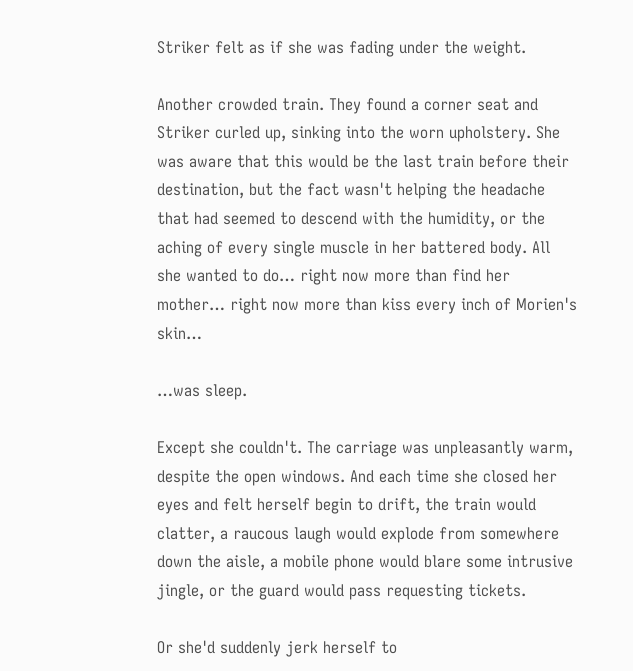Striker felt as if she was fading under the weight.

Another crowded train. They found a corner seat and Striker curled up, sinking into the worn upholstery. She was aware that this would be the last train before their destination, but the fact wasn't helping the headache that had seemed to descend with the humidity, or the aching of every single muscle in her battered body. All she wanted to do… right now more than find her mother… right now more than kiss every inch of Morien's skin…

…was sleep.

Except she couldn't. The carriage was unpleasantly warm, despite the open windows. And each time she closed her eyes and felt herself begin to drift, the train would clatter, a raucous laugh would explode from somewhere down the aisle, a mobile phone would blare some intrusive jingle, or the guard would pass requesting tickets.

Or she'd suddenly jerk herself to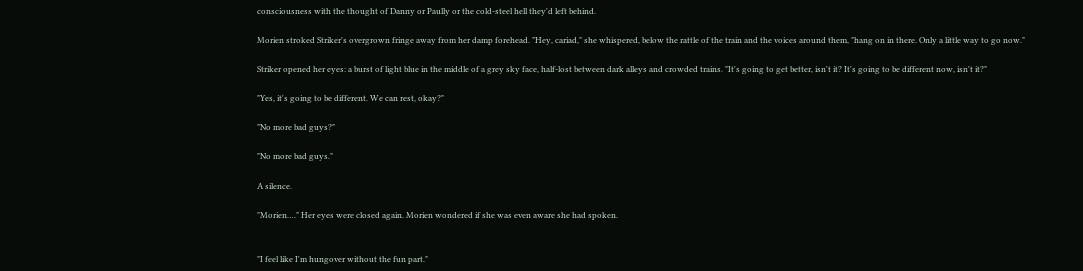consciousness with the thought of Danny or Paully or the cold-steel hell they'd left behind.

Morien stroked Striker's overgrown fringe away from her damp forehead. "Hey, cariad," she whispered, below the rattle of the train and the voices around them, "hang on in there. Only a little way to go now."

Striker opened her eyes: a burst of light blue in the middle of a grey sky face, half-lost between dark alleys and crowded trains. "It's going to get better, isn't it? It's going to be different now, isn't it?"

"Yes, it's going to be different. We can rest, okay?"

"No more bad guys?"

"No more bad guys."

A silence.

"Morien…." Her eyes were closed again. Morien wondered if she was even aware she had spoken.


"I feel like I'm hungover without the fun part."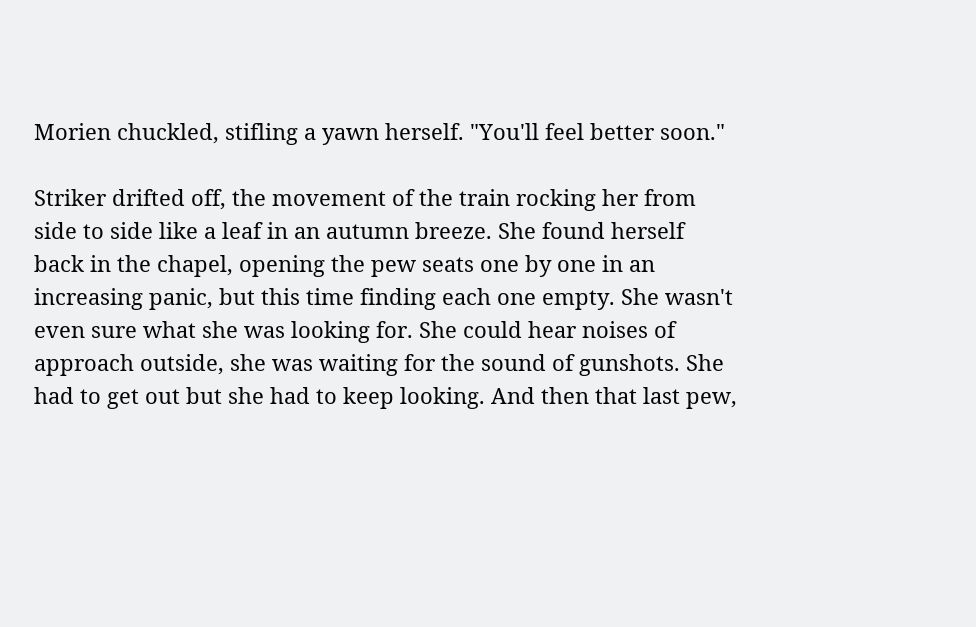Morien chuckled, stifling a yawn herself. "You'll feel better soon."

Striker drifted off, the movement of the train rocking her from side to side like a leaf in an autumn breeze. She found herself back in the chapel, opening the pew seats one by one in an increasing panic, but this time finding each one empty. She wasn't even sure what she was looking for. She could hear noises of approach outside, she was waiting for the sound of gunshots. She had to get out but she had to keep looking. And then that last pew,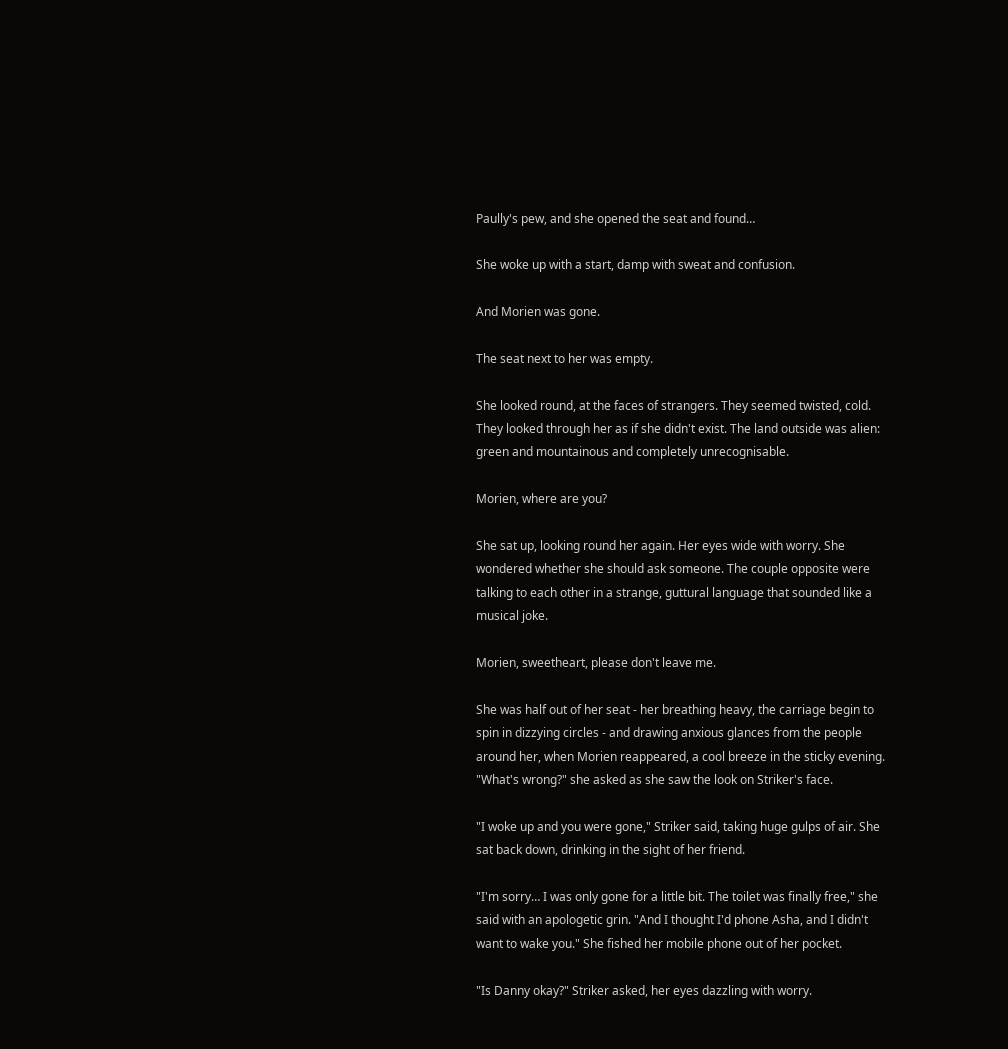Paully's pew, and she opened the seat and found…

She woke up with a start, damp with sweat and confusion.

And Morien was gone.

The seat next to her was empty.

She looked round, at the faces of strangers. They seemed twisted, cold. They looked through her as if she didn't exist. The land outside was alien: green and mountainous and completely unrecognisable.

Morien, where are you?

She sat up, looking round her again. Her eyes wide with worry. She wondered whether she should ask someone. The couple opposite were talking to each other in a strange, guttural language that sounded like a musical joke.

Morien, sweetheart, please don't leave me.

She was half out of her seat - her breathing heavy, the carriage begin to spin in dizzying circles - and drawing anxious glances from the people around her, when Morien reappeared, a cool breeze in the sticky evening. "What's wrong?" she asked as she saw the look on Striker's face.

"I woke up and you were gone," Striker said, taking huge gulps of air. She sat back down, drinking in the sight of her friend.

"I'm sorry… I was only gone for a little bit. The toilet was finally free," she said with an apologetic grin. "And I thought I'd phone Asha, and I didn't want to wake you." She fished her mobile phone out of her pocket.

"Is Danny okay?" Striker asked, her eyes dazzling with worry.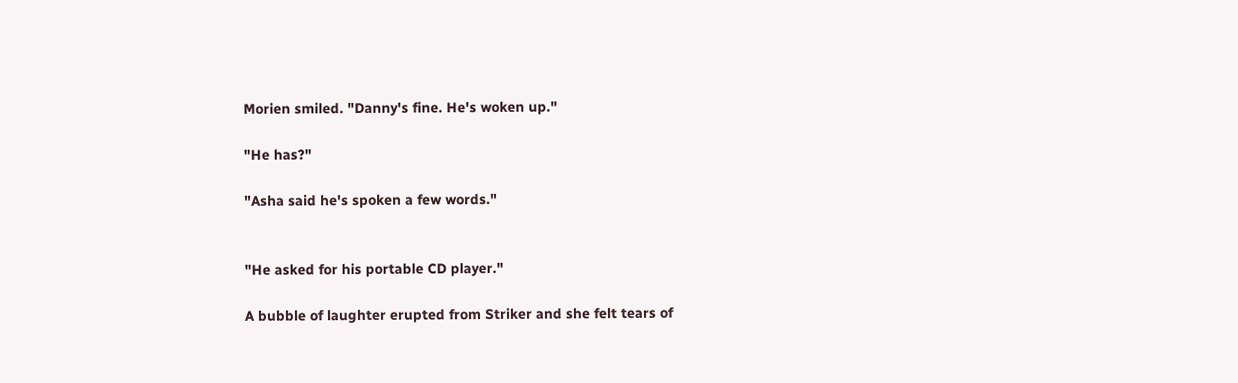Morien smiled. "Danny's fine. He's woken up."

"He has?"

"Asha said he's spoken a few words."


"He asked for his portable CD player."

A bubble of laughter erupted from Striker and she felt tears of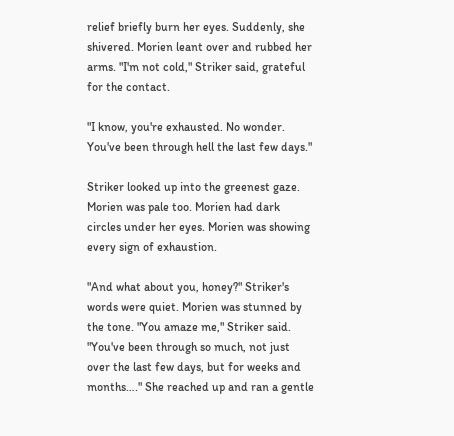relief briefly burn her eyes. Suddenly, she shivered. Morien leant over and rubbed her arms. "I'm not cold," Striker said, grateful for the contact.

"I know, you're exhausted. No wonder. You've been through hell the last few days."

Striker looked up into the greenest gaze. Morien was pale too. Morien had dark circles under her eyes. Morien was showing every sign of exhaustion.

"And what about you, honey?" Striker's words were quiet. Morien was stunned by the tone. "You amaze me," Striker said. "You've been through so much, not just over the last few days, but for weeks and months…." She reached up and ran a gentle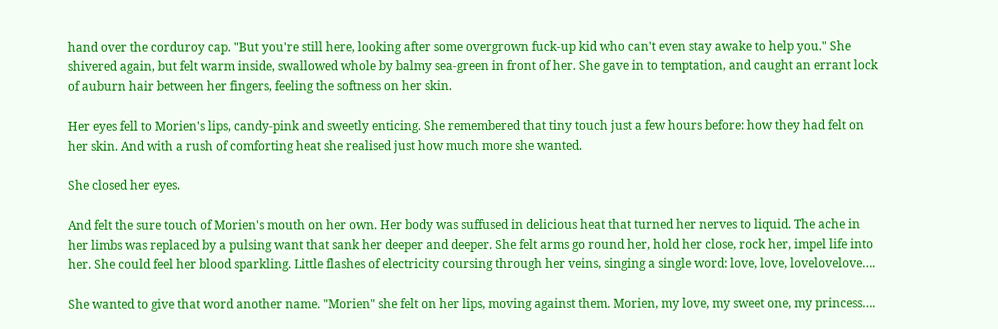hand over the corduroy cap. "But you're still here, looking after some overgrown fuck-up kid who can't even stay awake to help you." She shivered again, but felt warm inside, swallowed whole by balmy sea-green in front of her. She gave in to temptation, and caught an errant lock of auburn hair between her fingers, feeling the softness on her skin.

Her eyes fell to Morien's lips, candy-pink and sweetly enticing. She remembered that tiny touch just a few hours before: how they had felt on her skin. And with a rush of comforting heat she realised just how much more she wanted.

She closed her eyes.

And felt the sure touch of Morien's mouth on her own. Her body was suffused in delicious heat that turned her nerves to liquid. The ache in her limbs was replaced by a pulsing want that sank her deeper and deeper. She felt arms go round her, hold her close, rock her, impel life into her. She could feel her blood sparkling. Little flashes of electricity coursing through her veins, singing a single word: love, love, lovelovelove….

She wanted to give that word another name. "Morien" she felt on her lips, moving against them. Morien, my love, my sweet one, my princess….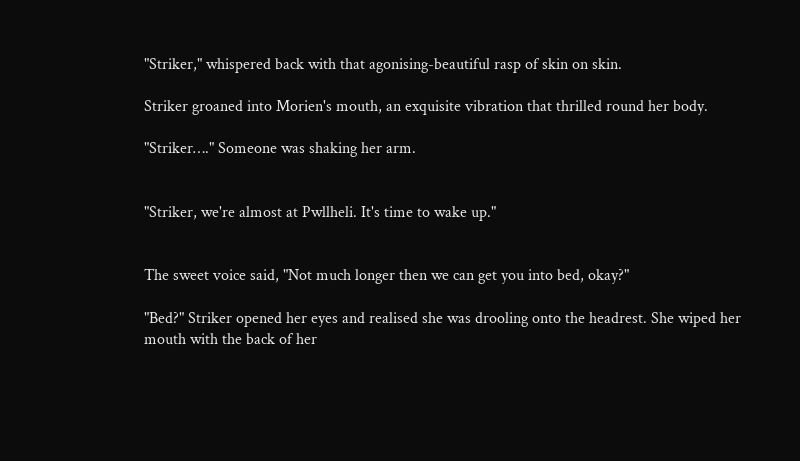"Striker," whispered back with that agonising-beautiful rasp of skin on skin.

Striker groaned into Morien's mouth, an exquisite vibration that thrilled round her body.

"Striker…." Someone was shaking her arm.


"Striker, we're almost at Pwllheli. It's time to wake up."


The sweet voice said, "Not much longer then we can get you into bed, okay?"

"Bed?" Striker opened her eyes and realised she was drooling onto the headrest. She wiped her mouth with the back of her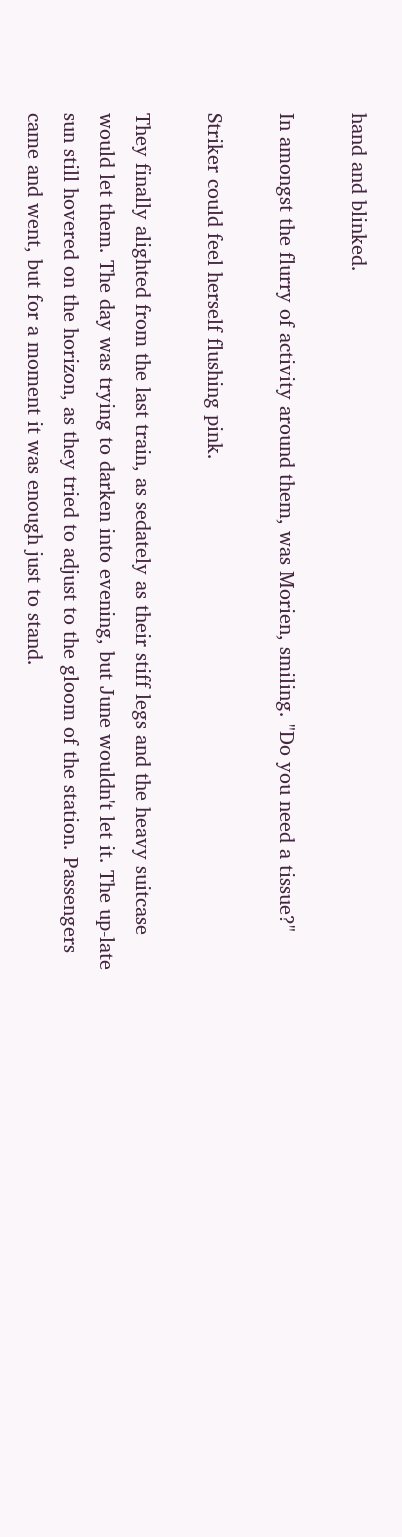hand and blinked.

In amongst the flurry of activity around them, was Morien, smiling. "Do you need a tissue?"

Striker could feel herself flushing pink.

They finally alighted from the last train, as sedately as their stiff legs and the heavy suitcase would let them. The day was trying to darken into evening, but June wouldn't let it. The up-late sun still hovered on the horizon, as they tried to adjust to the gloom of the station. Passengers came and went, but for a moment it was enough just to stand.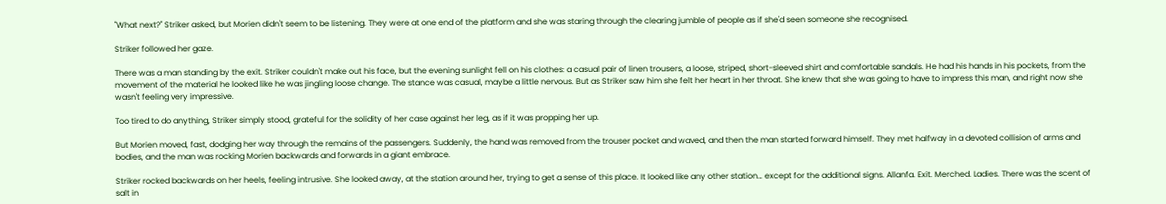"What next?" Striker asked, but Morien didn't seem to be listening. They were at one end of the platform and she was staring through the clearing jumble of people as if she'd seen someone she recognised.

Striker followed her gaze.

There was a man standing by the exit. Striker couldn't make out his face, but the evening sunlight fell on his clothes: a casual pair of linen trousers, a loose, striped, short-sleeved shirt and comfortable sandals. He had his hands in his pockets, from the movement of the material he looked like he was jingling loose change. The stance was casual, maybe a little nervous. But as Striker saw him she felt her heart in her throat. She knew that she was going to have to impress this man, and right now she wasn't feeling very impressive.

Too tired to do anything, Striker simply stood, grateful for the solidity of her case against her leg, as if it was propping her up.

But Morien moved, fast, dodging her way through the remains of the passengers. Suddenly, the hand was removed from the trouser pocket and waved, and then the man started forward himself. They met halfway in a devoted collision of arms and bodies, and the man was rocking Morien backwards and forwards in a giant embrace.

Striker rocked backwards on her heels, feeling intrusive. She looked away, at the station around her, trying to get a sense of this place. It looked like any other station… except for the additional signs. Allanfa. Exit. Merched. Ladies. There was the scent of salt in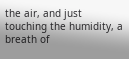the air, and just touching the humidity, a breath of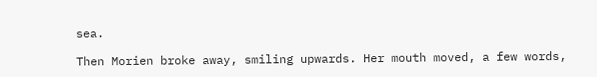sea.

Then Morien broke away, smiling upwards. Her mouth moved, a few words,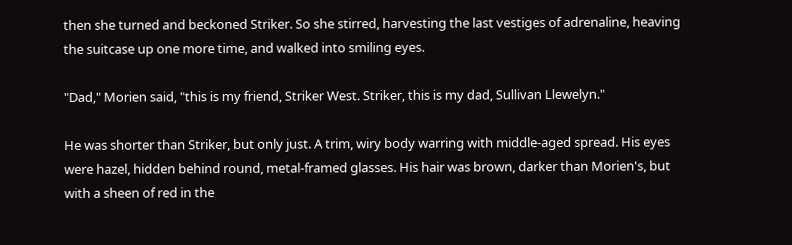then she turned and beckoned Striker. So she stirred, harvesting the last vestiges of adrenaline, heaving the suitcase up one more time, and walked into smiling eyes.

"Dad," Morien said, "this is my friend, Striker West. Striker, this is my dad, Sullivan Llewelyn."

He was shorter than Striker, but only just. A trim, wiry body warring with middle-aged spread. His eyes were hazel, hidden behind round, metal-framed glasses. His hair was brown, darker than Morien's, but with a sheen of red in the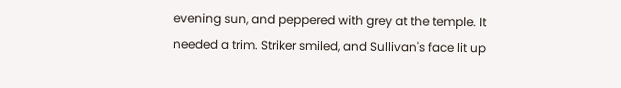evening sun, and peppered with grey at the temple. It needed a trim. Striker smiled, and Sullivan's face lit up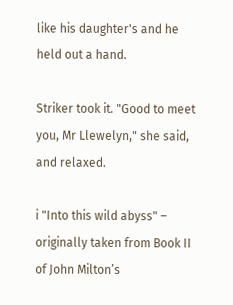like his daughter's and he held out a hand.

Striker took it. "Good to meet you, Mr Llewelyn," she said, and relaxed.

i "Into this wild abyss" – originally taken from Book II of John Milton’s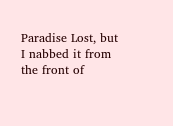Paradise Lost, but I nabbed it from the front of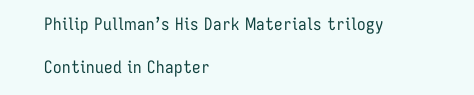Philip Pullman’s His Dark Materials trilogy

Continued in Chapter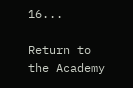16...

Return to the Academy